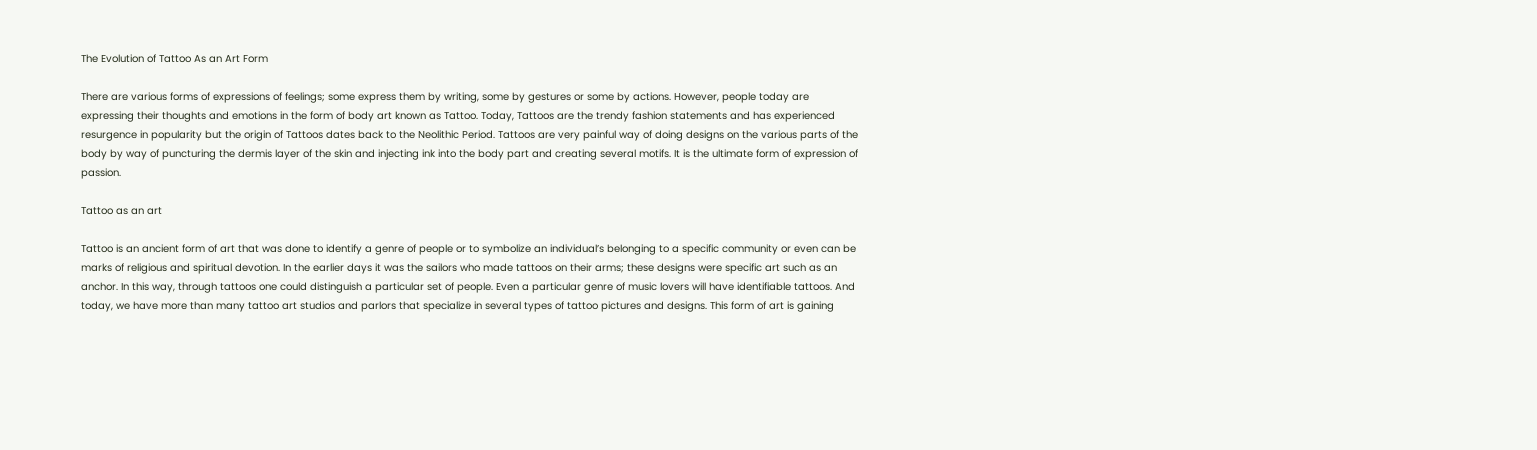The Evolution of Tattoo As an Art Form

There are various forms of expressions of feelings; some express them by writing, some by gestures or some by actions. However, people today are expressing their thoughts and emotions in the form of body art known as Tattoo. Today, Tattoos are the trendy fashion statements and has experienced resurgence in popularity but the origin of Tattoos dates back to the Neolithic Period. Tattoos are very painful way of doing designs on the various parts of the body by way of puncturing the dermis layer of the skin and injecting ink into the body part and creating several motifs. It is the ultimate form of expression of passion.

Tattoo as an art

Tattoo is an ancient form of art that was done to identify a genre of people or to symbolize an individual’s belonging to a specific community or even can be marks of religious and spiritual devotion. In the earlier days it was the sailors who made tattoos on their arms; these designs were specific art such as an anchor. In this way, through tattoos one could distinguish a particular set of people. Even a particular genre of music lovers will have identifiable tattoos. And today, we have more than many tattoo art studios and parlors that specialize in several types of tattoo pictures and designs. This form of art is gaining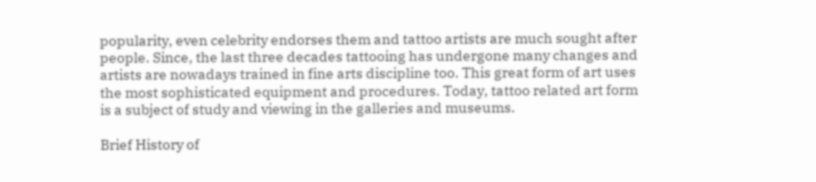popularity, even celebrity endorses them and tattoo artists are much sought after people. Since, the last three decades tattooing has undergone many changes and artists are nowadays trained in fine arts discipline too. This great form of art uses the most sophisticated equipment and procedures. Today, tattoo related art form is a subject of study and viewing in the galleries and museums.

Brief History of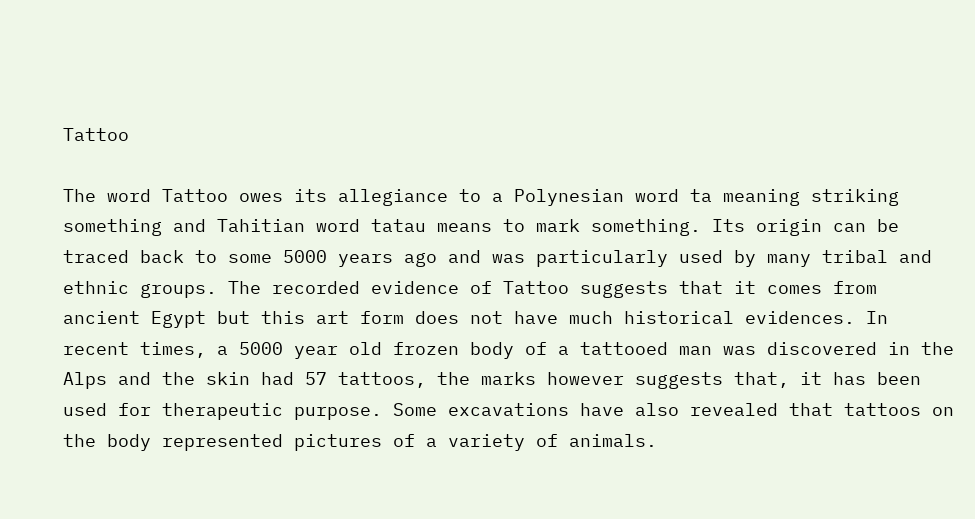Tattoo

The word Tattoo owes its allegiance to a Polynesian word ta meaning striking something and Tahitian word tatau means to mark something. Its origin can be traced back to some 5000 years ago and was particularly used by many tribal and ethnic groups. The recorded evidence of Tattoo suggests that it comes from ancient Egypt but this art form does not have much historical evidences. In recent times, a 5000 year old frozen body of a tattooed man was discovered in the Alps and the skin had 57 tattoos, the marks however suggests that, it has been used for therapeutic purpose. Some excavations have also revealed that tattoos on the body represented pictures of a variety of animals.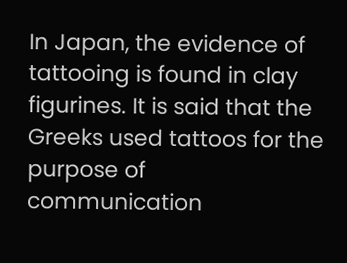In Japan, the evidence of tattooing is found in clay figurines. It is said that the Greeks used tattoos for the purpose of communication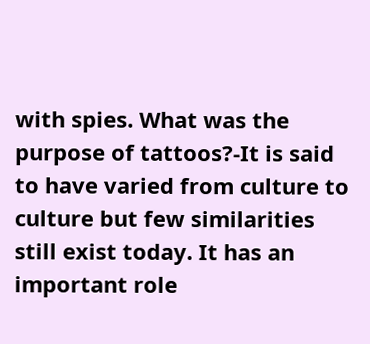with spies. What was the purpose of tattoos?-It is said to have varied from culture to culture but few similarities still exist today. It has an important role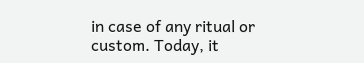in case of any ritual or custom. Today, it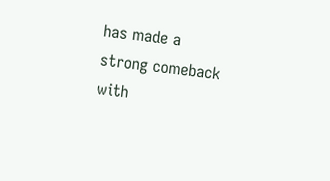has made a strong comeback with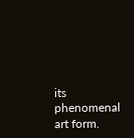its phenomenal art form.